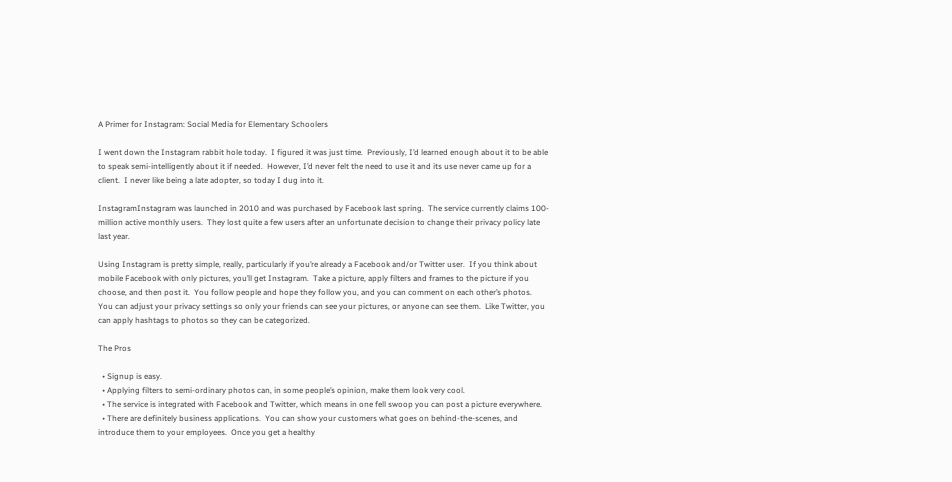A Primer for Instagram: Social Media for Elementary Schoolers

I went down the Instagram rabbit hole today.  I figured it was just time.  Previously, I’d learned enough about it to be able to speak semi-intelligently about it if needed.  However, I’d never felt the need to use it and its use never came up for a client.  I never like being a late adopter, so today I dug into it.

InstagramInstagram was launched in 2010 and was purchased by Facebook last spring.  The service currently claims 100-million active monthly users.  They lost quite a few users after an unfortunate decision to change their privacy policy late last year.

Using Instagram is pretty simple, really, particularly if you’re already a Facebook and/or Twitter user.  If you think about mobile Facebook with only pictures, you’ll get Instagram.  Take a picture, apply filters and frames to the picture if you choose, and then post it.  You follow people and hope they follow you, and you can comment on each other’s photos.  You can adjust your privacy settings so only your friends can see your pictures, or anyone can see them.  Like Twitter, you can apply hashtags to photos so they can be categorized.

The Pros

  • Signup is easy.
  • Applying filters to semi-ordinary photos can, in some people’s opinion, make them look very cool.
  • The service is integrated with Facebook and Twitter, which means in one fell swoop you can post a picture everywhere.
  • There are definitely business applications.  You can show your customers what goes on behind-the-scenes, and introduce them to your employees.  Once you get a healthy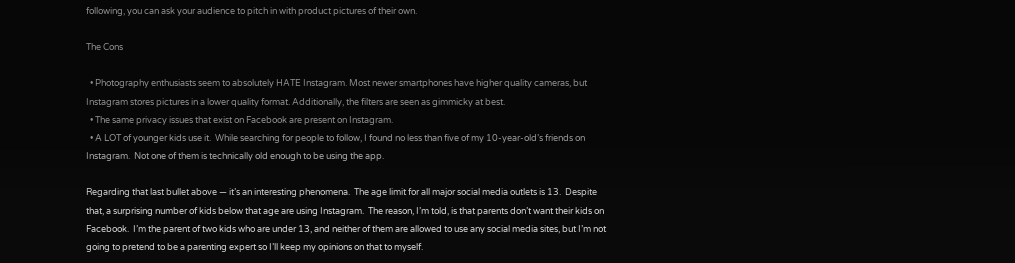following, you can ask your audience to pitch in with product pictures of their own.

The Cons

  • Photography enthusiasts seem to absolutely HATE Instagram. Most newer smartphones have higher quality cameras, but Instagram stores pictures in a lower quality format. Additionally, the filters are seen as gimmicky at best.
  • The same privacy issues that exist on Facebook are present on Instagram.
  • A LOT of younger kids use it.  While searching for people to follow, I found no less than five of my 10-year-old’s friends on Instagram.  Not one of them is technically old enough to be using the app.

Regarding that last bullet above — it’s an interesting phenomena.  The age limit for all major social media outlets is 13.  Despite that, a surprising number of kids below that age are using Instagram.  The reason, I’m told, is that parents don’t want their kids on Facebook.  I’m the parent of two kids who are under 13, and neither of them are allowed to use any social media sites, but I’m not going to pretend to be a parenting expert so I’ll keep my opinions on that to myself.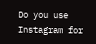Do you use Instagram for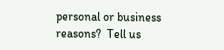personal or business reasons?  Tell us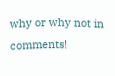why or why not in comments!